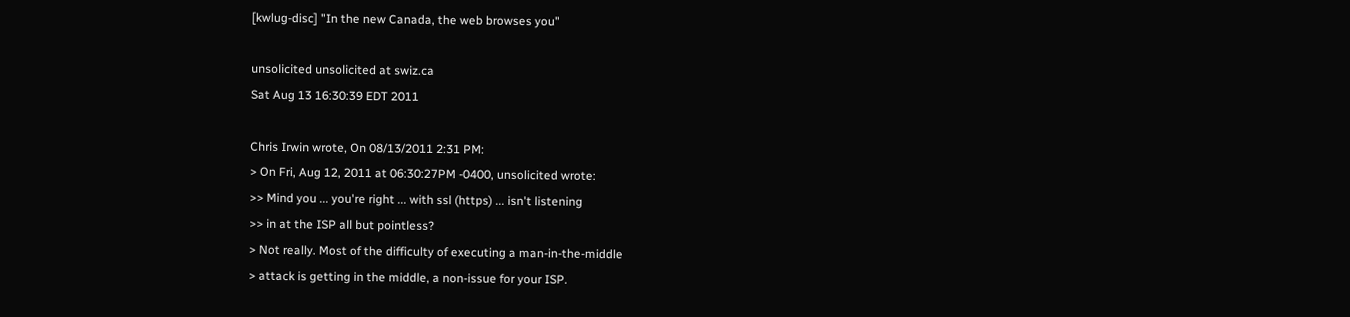[kwlug-disc] "In the new Canada, the web browses you"

unsolicited unsolicited at swiz.ca
Sat Aug 13 16:30:39 EDT 2011

Chris Irwin wrote, On 08/13/2011 2:31 PM:
> On Fri, Aug 12, 2011 at 06:30:27PM -0400, unsolicited wrote:
>> Mind you ... you're right ... with ssl (https) ... isn't listening
>> in at the ISP all but pointless?
> Not really. Most of the difficulty of executing a man-in-the-middle
> attack is getting in the middle, a non-issue for your ISP.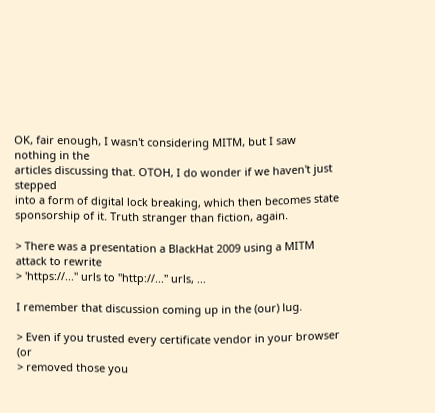OK, fair enough, I wasn't considering MITM, but I saw nothing in the
articles discussing that. OTOH, I do wonder if we haven't just stepped
into a form of digital lock breaking, which then becomes state
sponsorship of it. Truth stranger than fiction, again.

> There was a presentation a BlackHat 2009 using a MITM attack to rewrite
> 'https://..." urls to "http://..." urls, ...

I remember that discussion coming up in the (our) lug.

> Even if you trusted every certificate vendor in your browser (or
> removed those you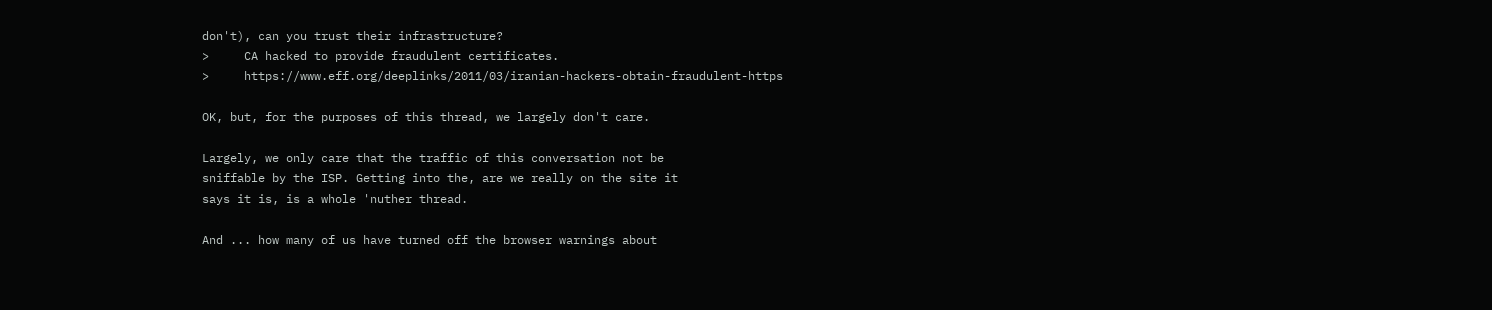don't), can you trust their infrastructure?
>     CA hacked to provide fraudulent certificates.
>     https://www.eff.org/deeplinks/2011/03/iranian-hackers-obtain-fraudulent-https

OK, but, for the purposes of this thread, we largely don't care.

Largely, we only care that the traffic of this conversation not be
sniffable by the ISP. Getting into the, are we really on the site it
says it is, is a whole 'nuther thread.

And ... how many of us have turned off the browser warnings about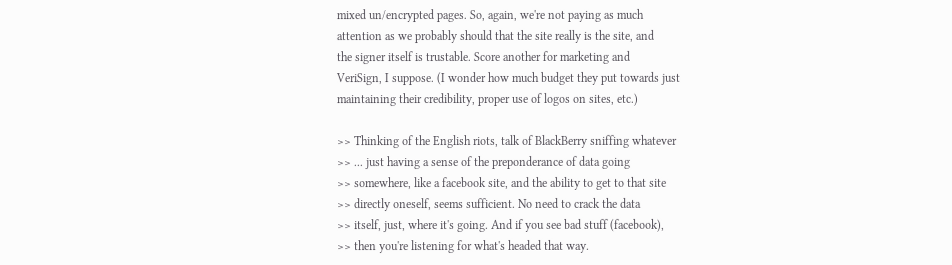mixed un/encrypted pages. So, again, we're not paying as much
attention as we probably should that the site really is the site, and
the signer itself is trustable. Score another for marketing and
VeriSign, I suppose. (I wonder how much budget they put towards just
maintaining their credibility, proper use of logos on sites, etc.)

>> Thinking of the English riots, talk of BlackBerry sniffing whatever
>> ... just having a sense of the preponderance of data going
>> somewhere, like a facebook site, and the ability to get to that site
>> directly oneself, seems sufficient. No need to crack the data
>> itself, just, where it's going. And if you see bad stuff (facebook),
>> then you're listening for what's headed that way.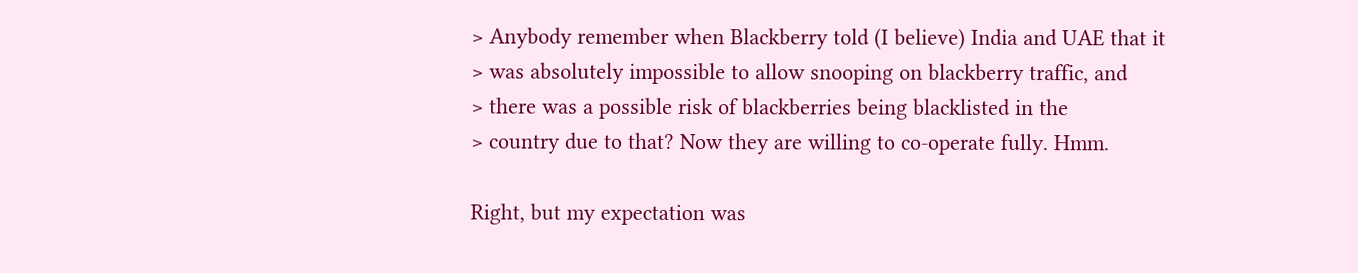> Anybody remember when Blackberry told (I believe) India and UAE that it
> was absolutely impossible to allow snooping on blackberry traffic, and
> there was a possible risk of blackberries being blacklisted in the
> country due to that? Now they are willing to co-operate fully. Hmm.

Right, but my expectation was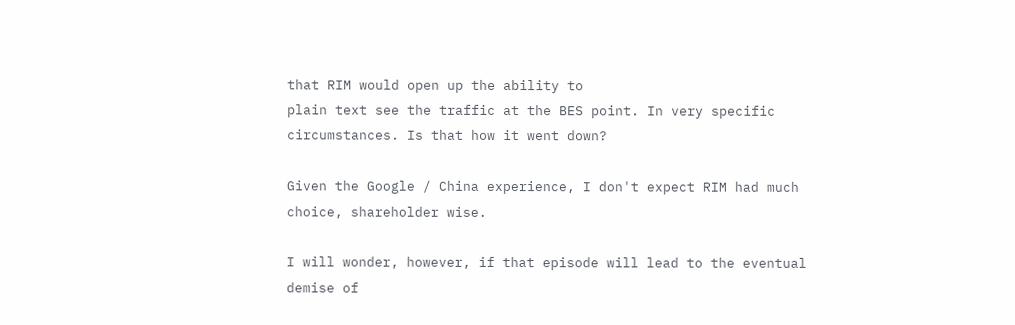that RIM would open up the ability to
plain text see the traffic at the BES point. In very specific
circumstances. Is that how it went down?

Given the Google / China experience, I don't expect RIM had much
choice, shareholder wise.

I will wonder, however, if that episode will lead to the eventual
demise of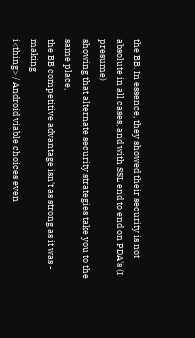the BB. In essence, they showed their security is not
absolute in all cases, and with SSL end to end on PDA's (I presume)
showing that alternate security strategies take you to the same place,
the BB competitive advantage isn't as strong as it was - making
i<thing> / Android viable choices even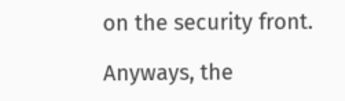on the security front.

Anyways, the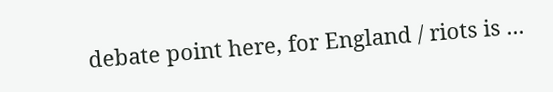debate point here, for England / riots is ...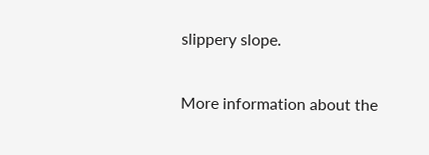slippery slope.

More information about the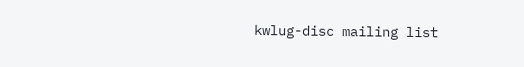kwlug-disc mailing list